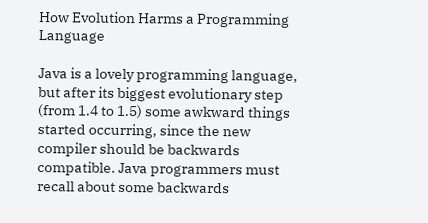How Evolution Harms a Programming Language

Java is a lovely programming language, but after its biggest evolutionary step (from 1.4 to 1.5) some awkward things started occurring, since the new compiler should be backwards compatible. Java programmers must recall about some backwards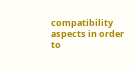compatibility aspects in order to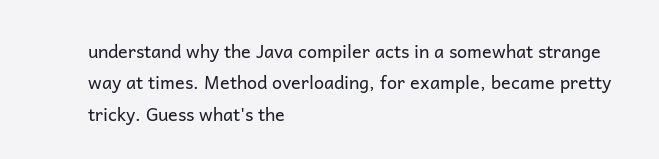understand why the Java compiler acts in a somewhat strange way at times. Method overloading, for example, became pretty tricky. Guess what's the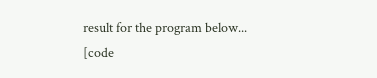result for the program below... [code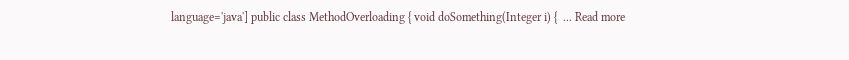language='java'] public class MethodOverloading { void doSomething(Integer i) {  ... Read more